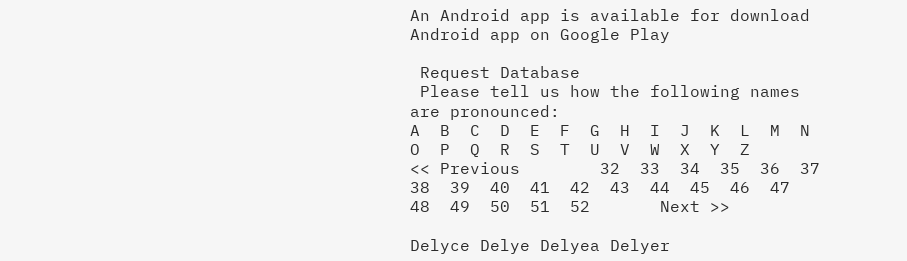An Android app is available for download       Android app on Google Play

 Request Database
 Please tell us how the following names are pronounced:
A  B  C  D  E  F  G  H  I  J  K  L  M  N  O  P  Q  R  S  T  U  V  W  X  Y  Z
<< Previous        32  33  34  35  36  37  38  39  40  41  42  43  44  45  46  47  48  49  50  51  52       Next >>

Delyce Delye Delyea Delyer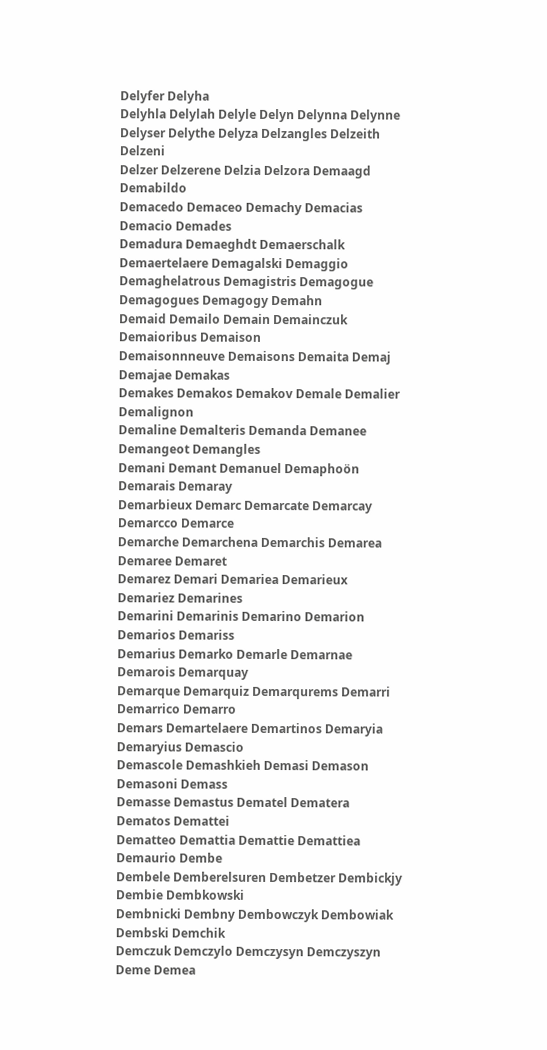Delyfer Delyha
Delyhla Delylah Delyle Delyn Delynna Delynne
Delyser Delythe Delyza Delzangles Delzeith Delzeni
Delzer Delzerene Delzia Delzora Demaagd Demabildo
Demacedo Demaceo Demachy Demacias Demacio Demades
Demadura Demaeghdt Demaerschalk Demaertelaere Demagalski Demaggio
Demaghelatrous Demagistris Demagogue Demagogues Demagogy Demahn
Demaid Demailo Demain Demainczuk Demaioribus Demaison
Demaisonnneuve Demaisons Demaita Demaj Demajae Demakas
Demakes Demakos Demakov Demale Demalier Demalignon
Demaline Demalteris Demanda Demanee Demangeot Demangles
Demani Demant Demanuel Demaphoön Demarais Demaray
Demarbieux Demarc Demarcate Demarcay Demarcco Demarce
Demarche Demarchena Demarchis Demarea Demaree Demaret
Demarez Demari Demariea Demarieux Demariez Demarines
Demarini Demarinis Demarino Demarion Demarios Demariss
Demarius Demarko Demarle Demarnae Demarois Demarquay
Demarque Demarquiz Demarqurems Demarri Demarrico Demarro
Demars Demartelaere Demartinos Demaryia Demaryius Demascio
Demascole Demashkieh Demasi Demason Demasoni Demass
Demasse Demastus Dematel Dematera Dematos Demattei
Dematteo Demattia Demattie Demattiea Demaurio Dembe
Dembele Demberelsuren Dembetzer Dembickjy Dembie Dembkowski
Dembnicki Dembny Dembowczyk Dembowiak Dembski Demchik
Demczuk Demczylo Demczysyn Demczyszyn Deme Demea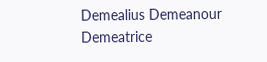Demealius Demeanour Demeatrice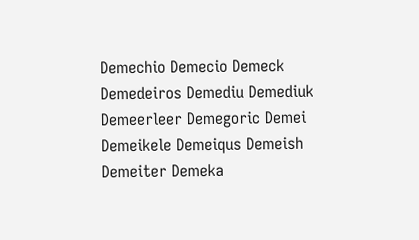Demechio Demecio Demeck
Demedeiros Demediu Demediuk Demeerleer Demegoric Demei
Demeikele Demeiqus Demeish Demeiter Demeka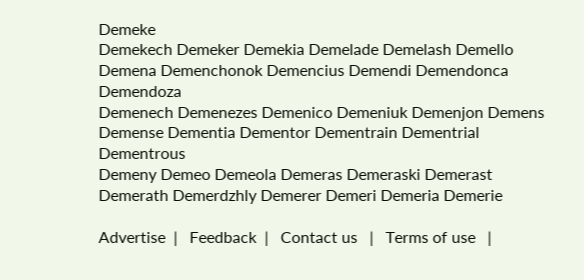Demeke
Demekech Demeker Demekia Demelade Demelash Demello
Demena Demenchonok Demencius Demendi Demendonca Demendoza
Demenech Demenezes Demenico Demeniuk Demenjon Demens
Demense Dementia Dementor Dementrain Dementrial Dementrous
Demeny Demeo Demeola Demeras Demeraski Demerast
Demerath Demerdzhly Demerer Demeri Demeria Demerie

Advertise  |   Feedback  |   Contact us   |   Terms of use   |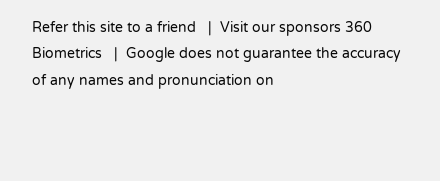Refer this site to a friend   |  Visit our sponsors 360 Biometrics   |  Google does not guarantee the accuracy of any names and pronunciation on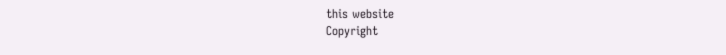this website
Copyright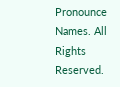Pronounce Names. All Rights Reserved.